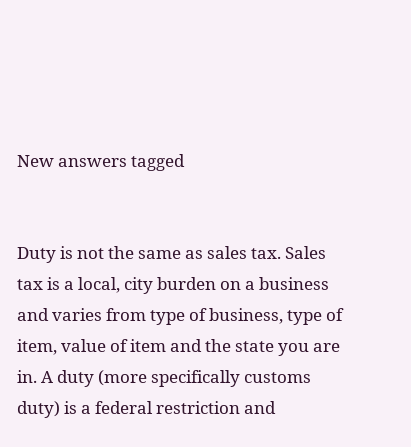New answers tagged


Duty is not the same as sales tax. Sales tax is a local, city burden on a business and varies from type of business, type of item, value of item and the state you are in. A duty (more specifically customs duty) is a federal restriction and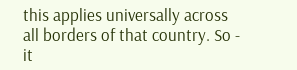this applies universally across all borders of that country. So - it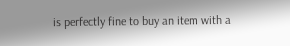is perfectly fine to buy an item with a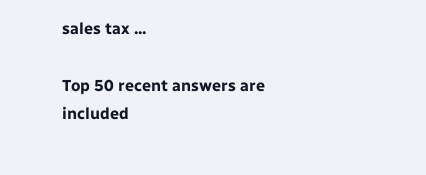sales tax ...

Top 50 recent answers are included